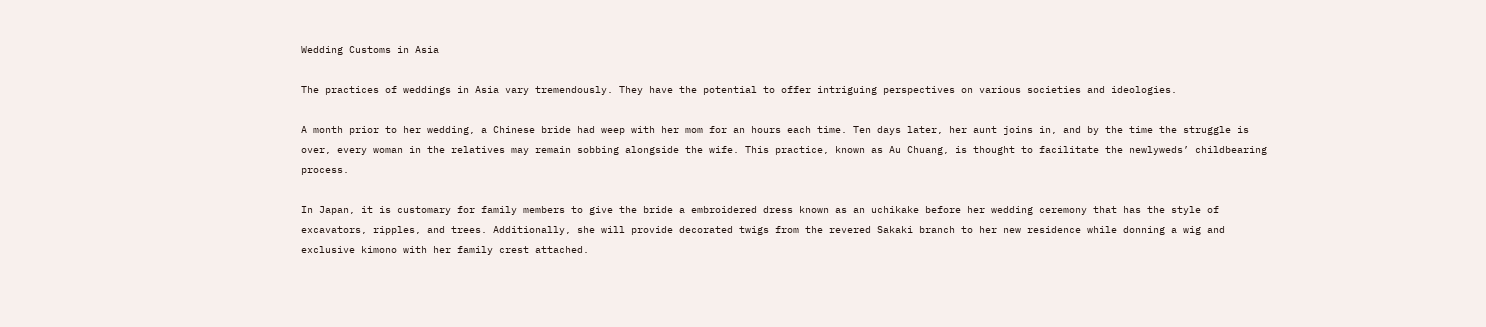Wedding Customs in Asia

The practices of weddings in Asia vary tremendously. They have the potential to offer intriguing perspectives on various societies and ideologies.

A month prior to her wedding, a Chinese bride had weep with her mom for an hours each time. Ten days later, her aunt joins in, and by the time the struggle is over, every woman in the relatives may remain sobbing alongside the wife. This practice, known as Au Chuang, is thought to facilitate the newlyweds’ childbearing process.

In Japan, it is customary for family members to give the bride a embroidered dress known as an uchikake before her wedding ceremony that has the style of excavators, ripples, and trees. Additionally, she will provide decorated twigs from the revered Sakaki branch to her new residence while donning a wig and exclusive kimono with her family crest attached.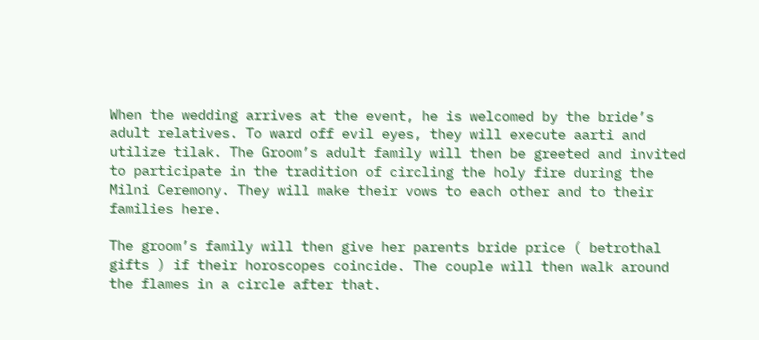When the wedding arrives at the event, he is welcomed by the bride’s adult relatives. To ward off evil eyes, they will execute aarti and utilize tilak. The Groom’s adult family will then be greeted and invited to participate in the tradition of circling the holy fire during the Milni Ceremony. They will make their vows to each other and to their families here.

The groom’s family will then give her parents bride price ( betrothal gifts ) if their horoscopes coincide. The couple will then walk around the flames in a circle after that.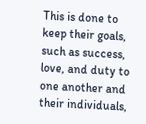This is done to keep their goals, such as success, love, and duty to one another and their individuals,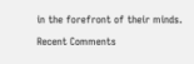in the forefront of their minds.

Recent Comments